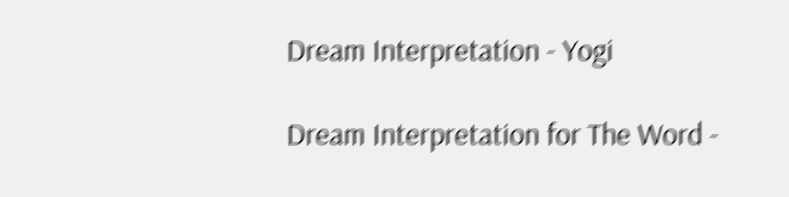Dream Interpretation - Yogi

Dream Interpretation for The Word -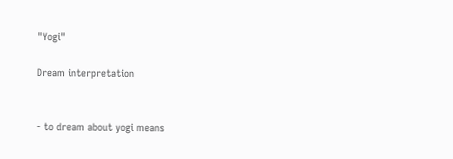"Yogi"

Dream interpretation


- to dream about yogi means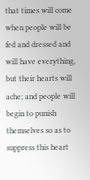that times will come when people will be fed and dressed and will have everything, but their hearts will ache; and people will begin to punish themselves so as to suppress this heart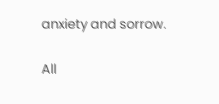anxiety and sorrow.

All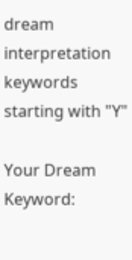dream interpretation keywords starting with "Y"

Your Dream Keyword: